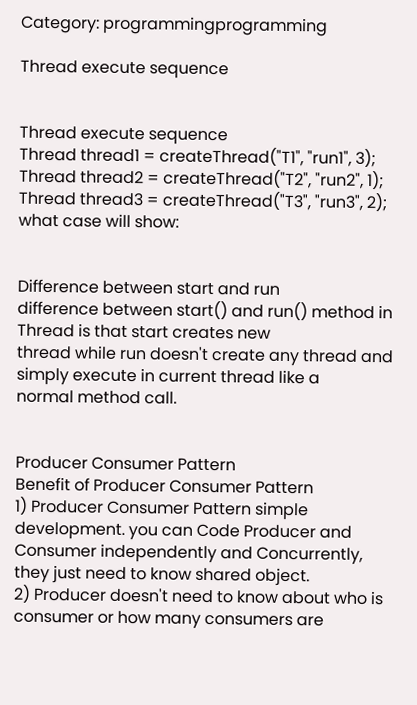Category: programmingprogramming

Thread execute sequence


Thread execute sequence
Thread thread1 = createThread("T1", "run1", 3);
Thread thread2 = createThread("T2", "run2", 1);
Thread thread3 = createThread("T3", "run3", 2);
what case will show:


Difference between start and run
difference between start() and run() method in Thread is that start creates new
thread while run doesn't create any thread and simply execute in current thread like a
normal method call.


Producer Consumer Pattern
Benefit of Producer Consumer Pattern
1) Producer Consumer Pattern simple development. you can Code Producer and Consumer independently and Concurrently, they just need to know shared object.
2) Producer doesn't need to know about who is consumer or how many consumers are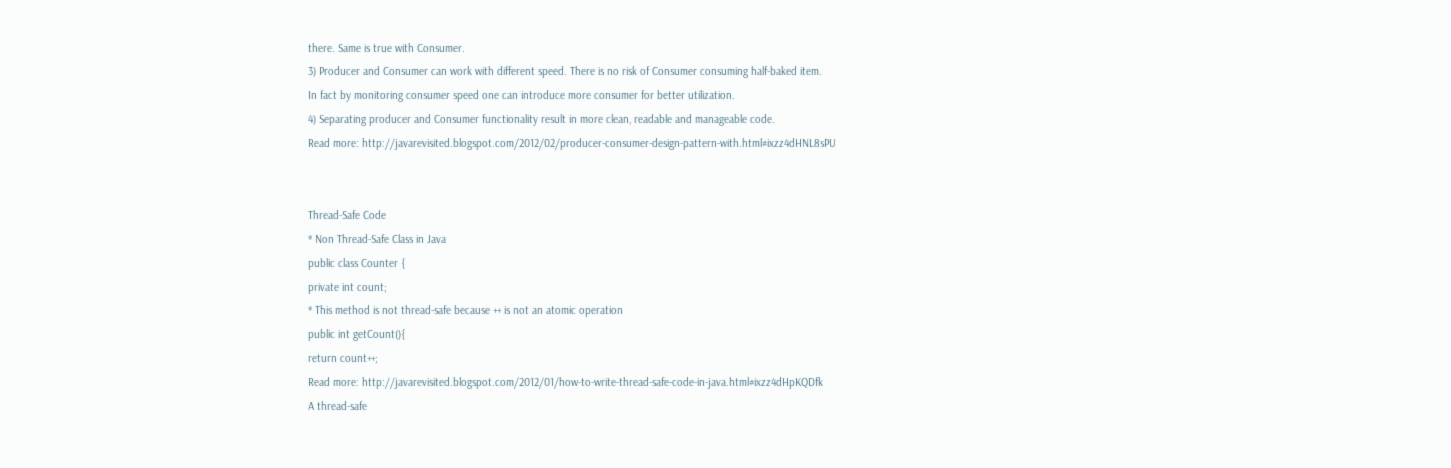there. Same is true with Consumer.
3) Producer and Consumer can work with different speed. There is no risk of Consumer consuming half-baked item.
In fact by monitoring consumer speed one can introduce more consumer for better utilization.
4) Separating producer and Consumer functionality result in more clean, readable and manageable code.
Read more: http://javarevisited.blogspot.com/2012/02/producer-consumer-design-pattern-with.html#ixzz4dHNL8sPU


Thread-Safe Code
* Non Thread-Safe Class in Java
public class Counter {
private int count;
* This method is not thread-safe because ++ is not an atomic operation
public int getCount(){
return count++;
Read more: http://javarevisited.blogspot.com/2012/01/how-to-write-thread-safe-code-in-java.html#ixzz4dHpKQDfk
A thread-safe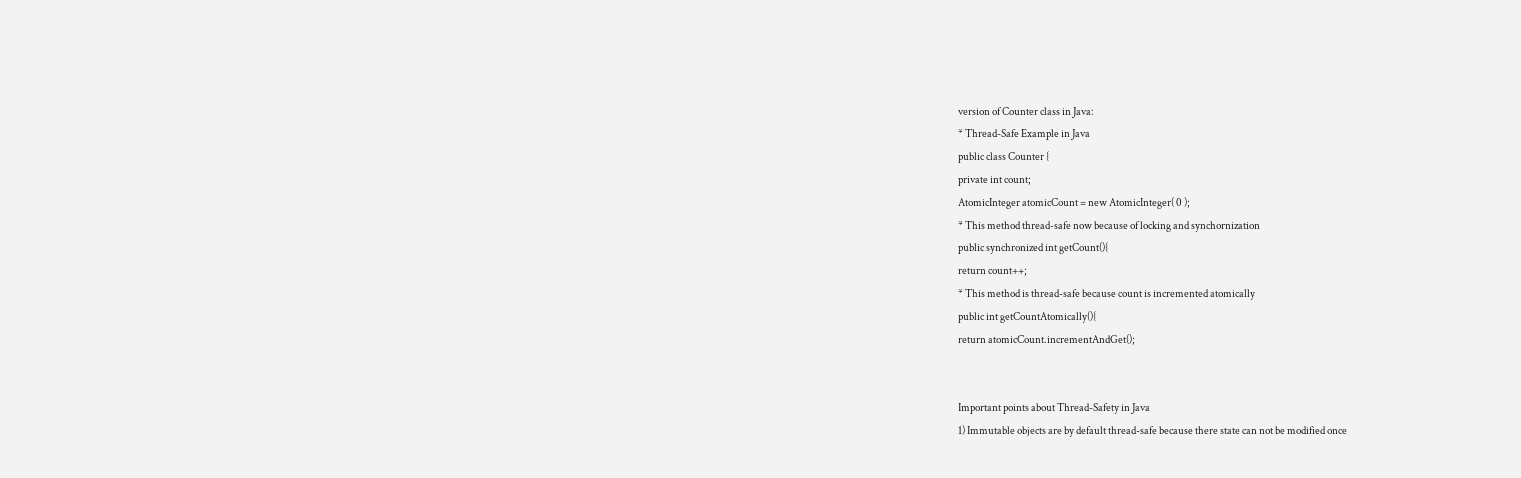version of Counter class in Java:
* Thread-Safe Example in Java
public class Counter {
private int count;
AtomicInteger atomicCount = new AtomicInteger( 0 );
* This method thread-safe now because of locking and synchornization
public synchronized int getCount(){
return count++;
* This method is thread-safe because count is incremented atomically
public int getCountAtomically(){
return atomicCount.incrementAndGet();


Important points about Thread-Safety in Java
1) Immutable objects are by default thread-safe because there state can not be modified once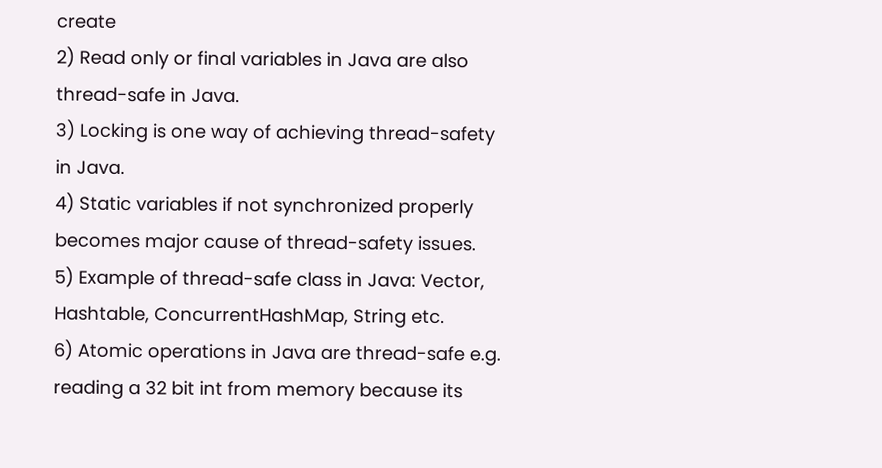create
2) Read only or final variables in Java are also thread-safe in Java.
3) Locking is one way of achieving thread-safety in Java.
4) Static variables if not synchronized properly becomes major cause of thread-safety issues.
5) Example of thread-safe class in Java: Vector, Hashtable, ConcurrentHashMap, String etc.
6) Atomic operations in Java are thread-safe e.g. reading a 32 bit int from memory because its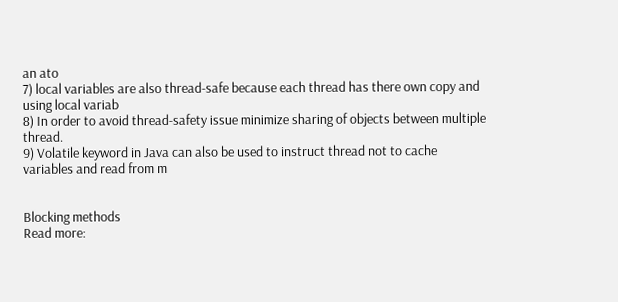an ato
7) local variables are also thread-safe because each thread has there own copy and using local variab
8) In order to avoid thread-safety issue minimize sharing of objects between multiple thread.
9) Volatile keyword in Java can also be used to instruct thread not to cache variables and read from m


Blocking methods
Read more: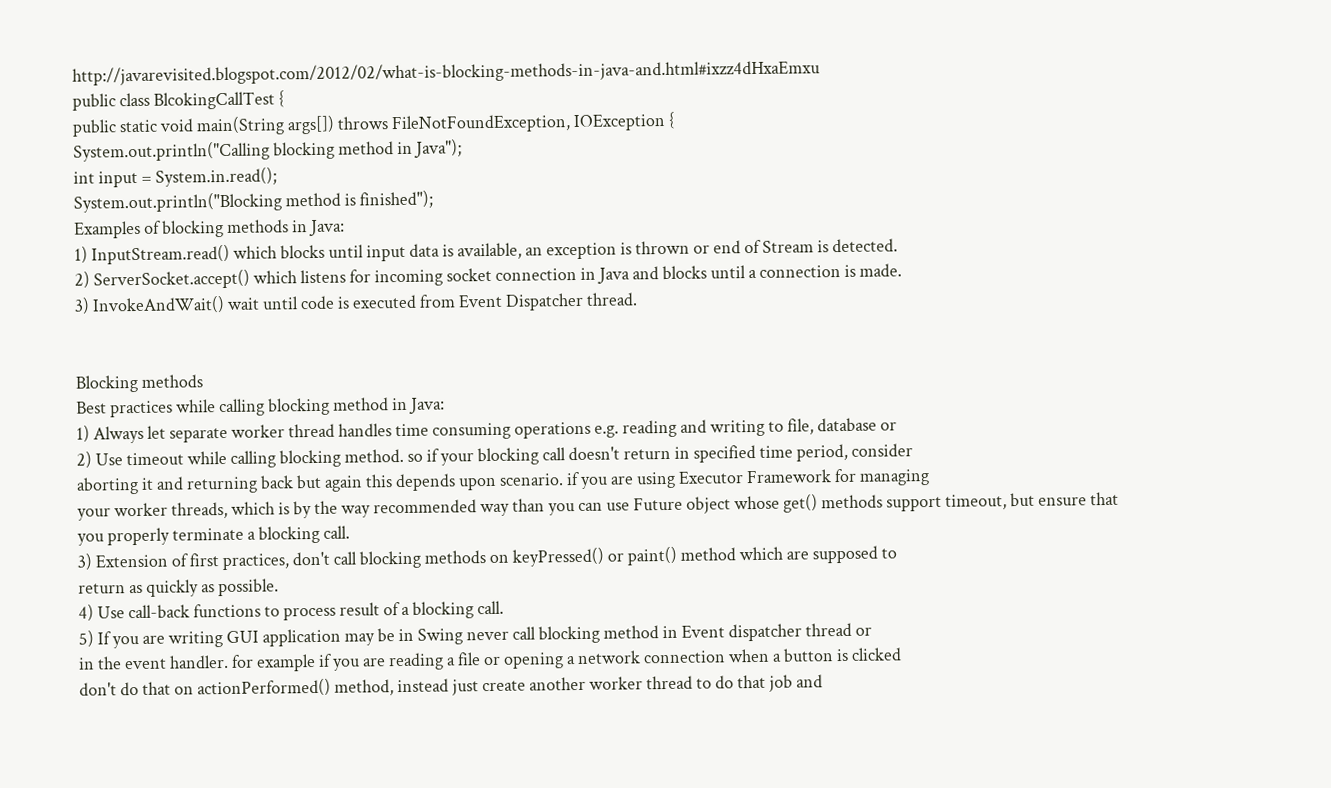http://javarevisited.blogspot.com/2012/02/what-is-blocking-methods-in-java-and.html#ixzz4dHxaEmxu
public class BlcokingCallTest {
public static void main(String args[]) throws FileNotFoundException, IOException {
System.out.println("Calling blocking method in Java");
int input = System.in.read();
System.out.println("Blocking method is finished");
Examples of blocking methods in Java:
1) InputStream.read() which blocks until input data is available, an exception is thrown or end of Stream is detected.
2) ServerSocket.accept() which listens for incoming socket connection in Java and blocks until a connection is made.
3) InvokeAndWait() wait until code is executed from Event Dispatcher thread.


Blocking methods
Best practices while calling blocking method in Java:
1) Always let separate worker thread handles time consuming operations e.g. reading and writing to file, database or
2) Use timeout while calling blocking method. so if your blocking call doesn't return in specified time period, consider
aborting it and returning back but again this depends upon scenario. if you are using Executor Framework for managing
your worker threads, which is by the way recommended way than you can use Future object whose get() methods support timeout, but ensure that
you properly terminate a blocking call.
3) Extension of first practices, don't call blocking methods on keyPressed() or paint() method which are supposed to
return as quickly as possible.
4) Use call-back functions to process result of a blocking call.
5) If you are writing GUI application may be in Swing never call blocking method in Event dispatcher thread or
in the event handler. for example if you are reading a file or opening a network connection when a button is clicked
don't do that on actionPerformed() method, instead just create another worker thread to do that job and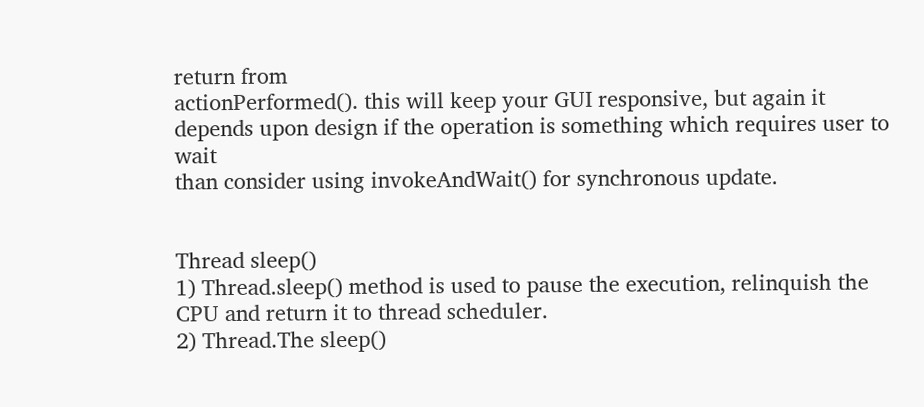return from
actionPerformed(). this will keep your GUI responsive, but again it depends upon design if the operation is something which requires user to wait
than consider using invokeAndWait() for synchronous update.


Thread sleep()
1) Thread.sleep() method is used to pause the execution, relinquish the CPU and return it to thread scheduler.
2) Thread.The sleep()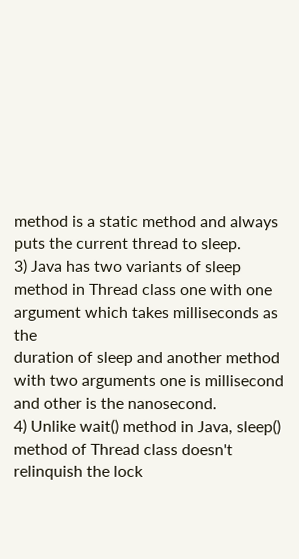method is a static method and always puts the current thread to sleep.
3) Java has two variants of sleep method in Thread class one with one argument which takes milliseconds as the
duration of sleep and another method with two arguments one is millisecond and other is the nanosecond.
4) Unlike wait() method in Java, sleep() method of Thread class doesn't relinquish the lock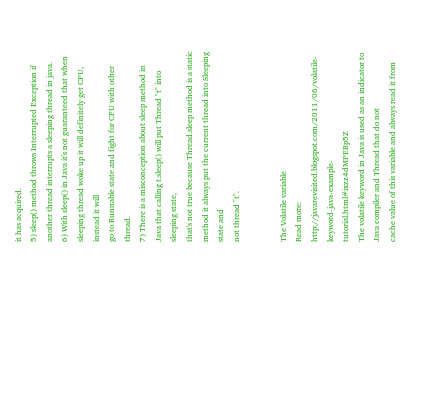it has acquired.
5) sleep() method throws Interrupted Exception if another thread interrupts a sleeping thread in java.
6) With sleep() in Java it's not guaranteed that when sleeping thread woke up it will definitely get CPU, instead it will
go to Runnable state and fight for CPU with other thread.
7) There is a misconception about sleep method in Java that calling t.sleep() will put Thread "t" into sleeping state,
that's not true because Thread.sleep method is a static method it always put the current thread into Sleeping state and
not thread "t".


The Volatile variable
Read more: http://javarevisited.blogspot.com/2011/06/volatile-keyword-java-example-tutorial.html#ixzz4dMPEBp5Z
The volatile keyword in Java is used as an indicator to Java compiler and Thread that do not
cache value of this variable and always read it from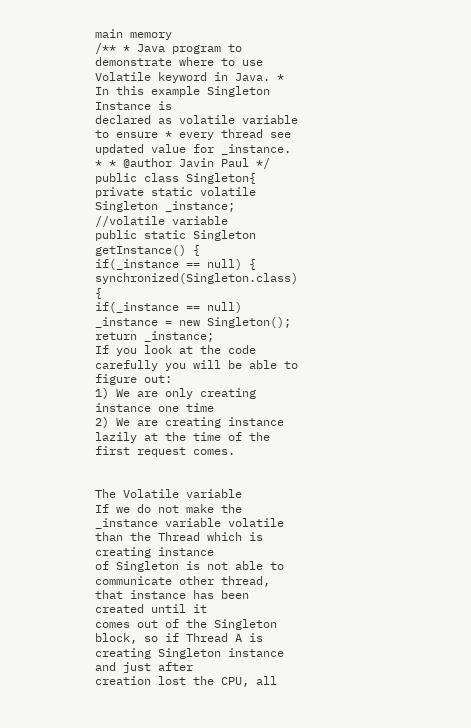main memory
/** * Java program to demonstrate where to use Volatile keyword in Java. * In this example Singleton Instance is
declared as volatile variable to ensure * every thread see updated value for _instance. * * @author Javin Paul */
public class Singleton{
private static volatile Singleton _instance; //volatile variable
public static Singleton getInstance() {
if(_instance == null) {
synchronized(Singleton.class) {
if(_instance == null)
_instance = new Singleton();
return _instance;
If you look at the code carefully you will be able to figure out:
1) We are only creating instance one time
2) We are creating instance lazily at the time of the first request comes.


The Volatile variable
If we do not make the _instance variable volatile than the Thread which is creating instance
of Singleton is not able to communicate other thread, that instance has been created until it
comes out of the Singleton block, so if Thread A is creating Singleton instance and just after
creation lost the CPU, all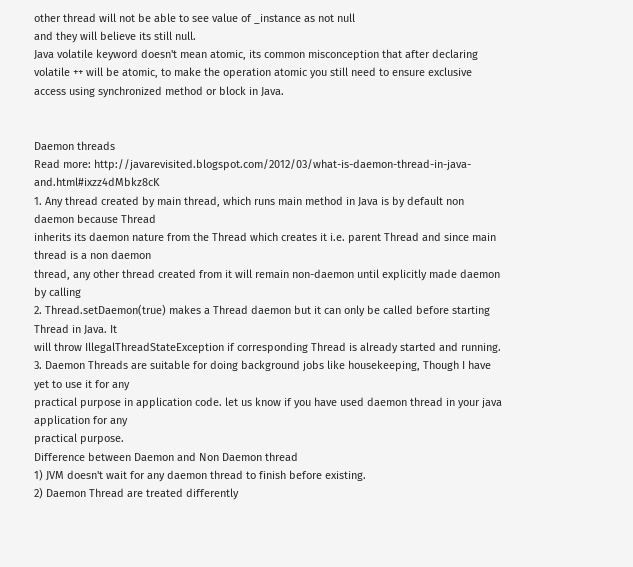other thread will not be able to see value of _instance as not null
and they will believe its still null.
Java volatile keyword doesn't mean atomic, its common misconception that after declaring
volatile ++ will be atomic, to make the operation atomic you still need to ensure exclusive
access using synchronized method or block in Java.


Daemon threads
Read more: http://javarevisited.blogspot.com/2012/03/what-is-daemon-thread-in-java-and.html#ixzz4dMbkz8cK
1. Any thread created by main thread, which runs main method in Java is by default non daemon because Thread
inherits its daemon nature from the Thread which creates it i.e. parent Thread and since main thread is a non daemon
thread, any other thread created from it will remain non-daemon until explicitly made daemon by calling
2. Thread.setDaemon(true) makes a Thread daemon but it can only be called before starting Thread in Java. It
will throw IllegalThreadStateException if corresponding Thread is already started and running.
3. Daemon Threads are suitable for doing background jobs like housekeeping, Though I have yet to use it for any
practical purpose in application code. let us know if you have used daemon thread in your java application for any
practical purpose.
Difference between Daemon and Non Daemon thread
1) JVM doesn't wait for any daemon thread to finish before existing.
2) Daemon Thread are treated differently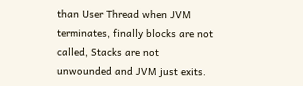than User Thread when JVM terminates, finally blocks are not called, Stacks are not
unwounded and JVM just exits.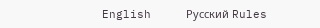English     Русский Rules